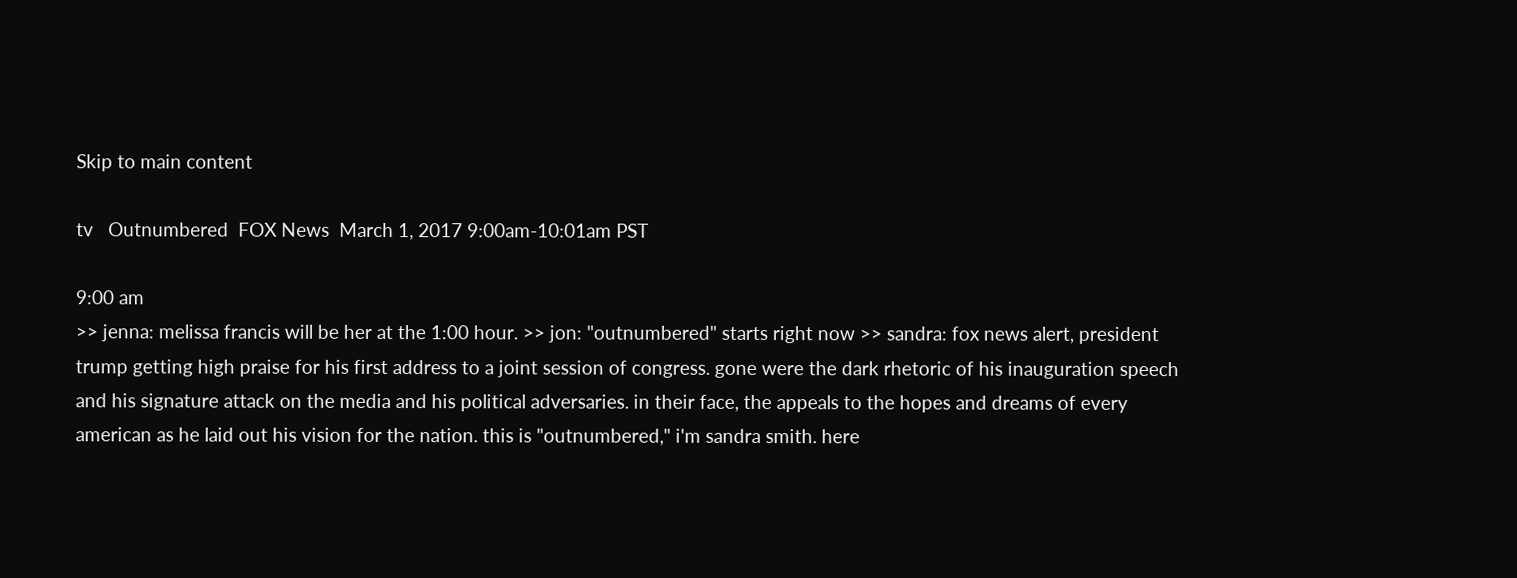Skip to main content

tv   Outnumbered  FOX News  March 1, 2017 9:00am-10:01am PST

9:00 am
>> jenna: melissa francis will be her at the 1:00 hour. >> jon: "outnumbered" starts right now >> sandra: fox news alert, president trump getting high praise for his first address to a joint session of congress. gone were the dark rhetoric of his inauguration speech and his signature attack on the media and his political adversaries. in their face, the appeals to the hopes and dreams of every american as he laid out his vision for the nation. this is "outnumbered," i'm sandra smith. here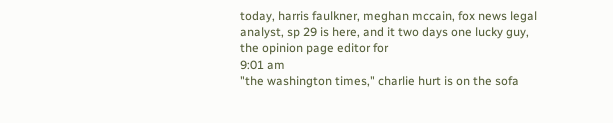today, harris faulkner, meghan mccain, fox news legal analyst, sp 29 is here, and it two days one lucky guy, the opinion page editor for
9:01 am
"the washington times," charlie hurt is on the sofa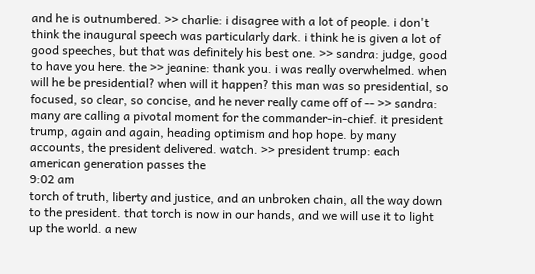and he is outnumbered. >> charlie: i disagree with a lot of people. i don't think the inaugural speech was particularly dark. i think he is given a lot of good speeches, but that was definitely his best one. >> sandra: judge, good to have you here. the >> jeanine: thank you. i was really overwhelmed. when will he be presidential? when will it happen? this man was so presidential, so focused, so clear, so concise, and he never really came off of -- >> sandra: many are calling a pivotal moment for the commander-in-chief. it president trump, again and again, heading optimism and hop hope. by many accounts, the president delivered. watch. >> president trump: each american generation passes the
9:02 am
torch of truth, liberty and justice, and an unbroken chain, all the way down to the president. that torch is now in our hands, and we will use it to light up the world. a new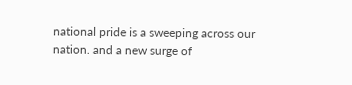national pride is a sweeping across our nation. and a new surge of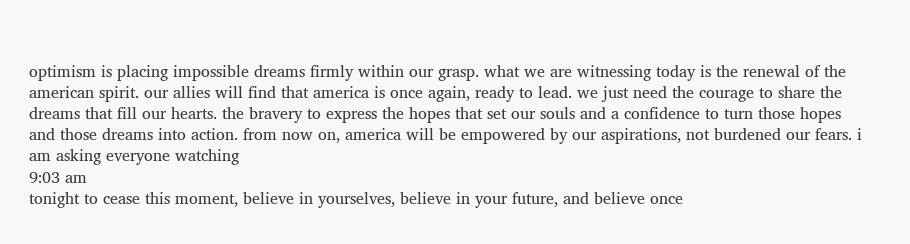optimism is placing impossible dreams firmly within our grasp. what we are witnessing today is the renewal of the american spirit. our allies will find that america is once again, ready to lead. we just need the courage to share the dreams that fill our hearts. the bravery to express the hopes that set our souls and a confidence to turn those hopes and those dreams into action. from now on, america will be empowered by our aspirations, not burdened our fears. i am asking everyone watching
9:03 am
tonight to cease this moment, believe in yourselves, believe in your future, and believe once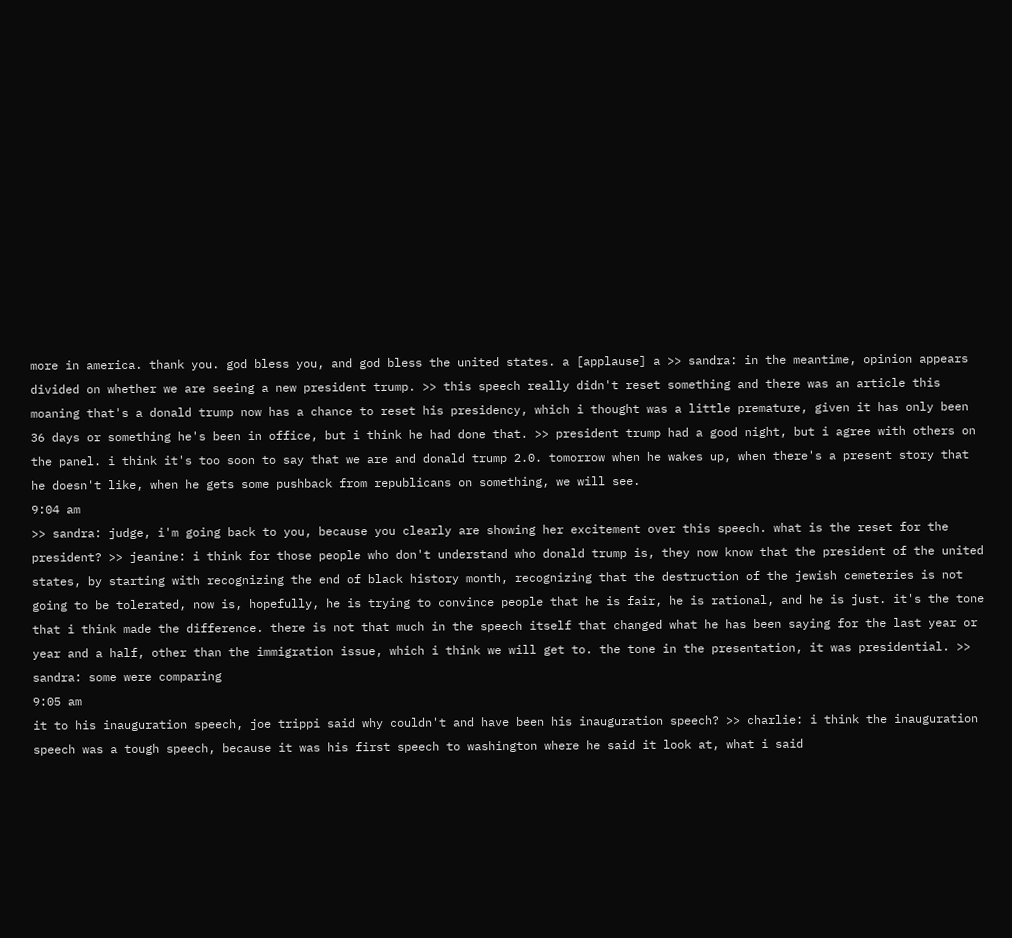more in america. thank you. god bless you, and god bless the united states. a [applause] a >> sandra: in the meantime, opinion appears divided on whether we are seeing a new president trump. >> this speech really didn't reset something and there was an article this moaning that's a donald trump now has a chance to reset his presidency, which i thought was a little premature, given it has only been 36 days or something he's been in office, but i think he had done that. >> president trump had a good night, but i agree with others on the panel. i think it's too soon to say that we are and donald trump 2.0. tomorrow when he wakes up, when there's a present story that he doesn't like, when he gets some pushback from republicans on something, we will see.
9:04 am
>> sandra: judge, i'm going back to you, because you clearly are showing her excitement over this speech. what is the reset for the president? >> jeanine: i think for those people who don't understand who donald trump is, they now know that the president of the united states, by starting with recognizing the end of black history month, recognizing that the destruction of the jewish cemeteries is not going to be tolerated, now is, hopefully, he is trying to convince people that he is fair, he is rational, and he is just. it's the tone that i think made the difference. there is not that much in the speech itself that changed what he has been saying for the last year or year and a half, other than the immigration issue, which i think we will get to. the tone in the presentation, it was presidential. >> sandra: some were comparing
9:05 am
it to his inauguration speech, joe trippi said why couldn't and have been his inauguration speech? >> charlie: i think the inauguration speech was a tough speech, because it was his first speech to washington where he said it look at, what i said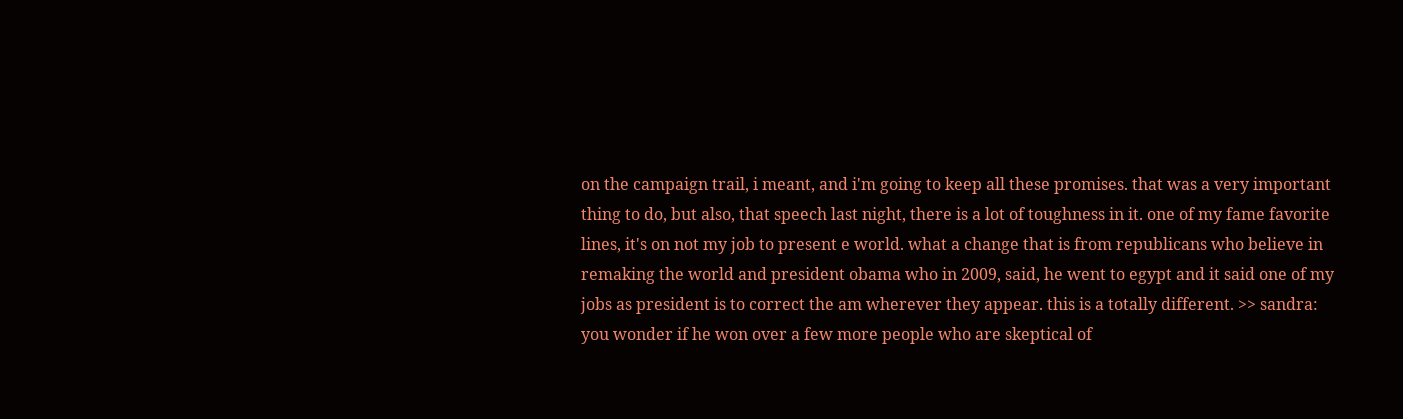on the campaign trail, i meant, and i'm going to keep all these promises. that was a very important thing to do, but also, that speech last night, there is a lot of toughness in it. one of my fame favorite lines, it's on not my job to present e world. what a change that is from republicans who believe in remaking the world and president obama who in 2009, said, he went to egypt and it said one of my jobs as president is to correct the am wherever they appear. this is a totally different. >> sandra: you wonder if he won over a few more people who are skeptical of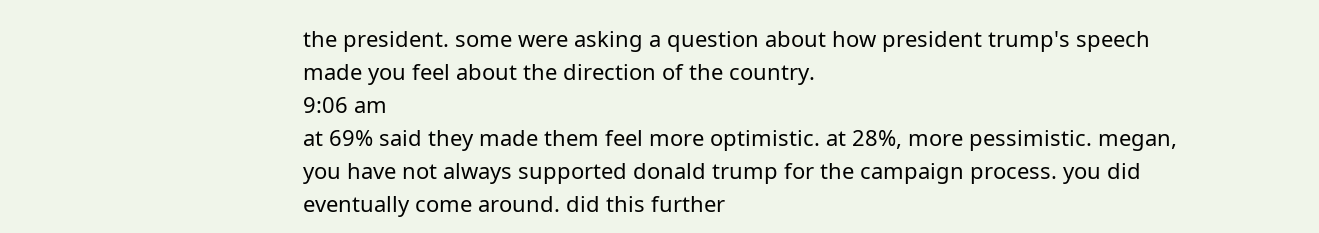the president. some were asking a question about how president trump's speech made you feel about the direction of the country.
9:06 am
at 69% said they made them feel more optimistic. at 28%, more pessimistic. megan, you have not always supported donald trump for the campaign process. you did eventually come around. did this further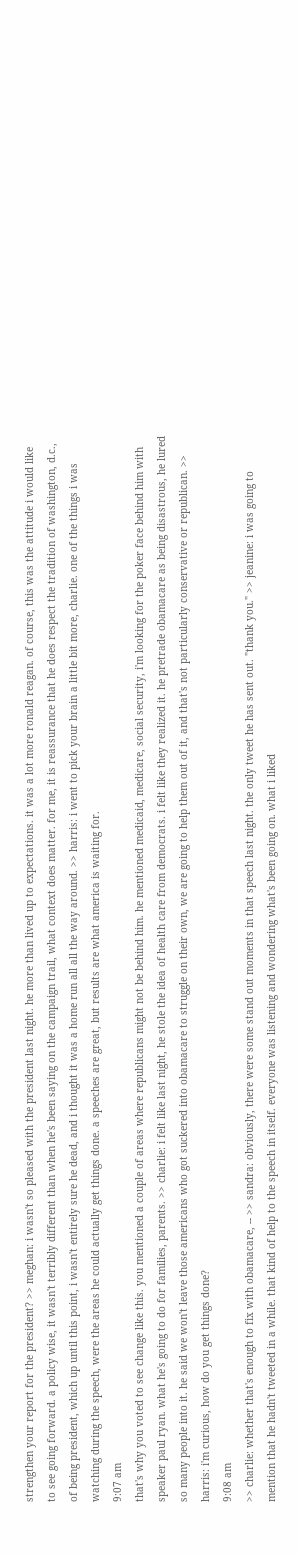strengthen your report for the president? >> meghan: i wasn't so pleased with the president last night. he more than lived up to expectations. it was a lot more ronald reagan. of course, this was the attitude i would like to see going forward. a policy wise, it wasn't terribly different than when he's been saying on the campaign trail, what context does matter. for me, it is reassurance that he does respect the tradition of washington, d.c., of being president, which up until this point, i wasn't entirely sure he dead, and i thought it was a home run all all the way around. >> harris: i went to pick your brain a little bit more, charlie. one of the things i was watching during the speech, were the areas he could actually get things done. a speeches are great, but results are what america is waiting for.
9:07 am
that's why you voted to see change like this. you mentioned a couple of areas where republicans might not be behind him. he mentioned medicaid, medicare, social security, i'm looking for the poker face behind him with speaker paul ryan. what he's going to do for families, parents. >> charlie: i felt like last night, he stole the idea of health care from democrats. i felt like they realized it. he pretrade obamacare as being disastrous, he lured so many people into it. he said we won't leave those americans who got suckered into obamacare to struggle on their own, we are going to help them out of it, and that's not particularly conservative or republican. >> harris: i'm curious, how do you get things done?
9:08 am
>> charlie: whether that's enough to fix with obamacare, -- >> sandra: obviously, there were some stand out moments in that speech last night. the only tweet he has sent out. "thank you." >> jeanine: i was going to mention that he hadn't tweeted in a while. that kind of help to the speech in itself. everyone was listening and wondering what's been going on. what i liked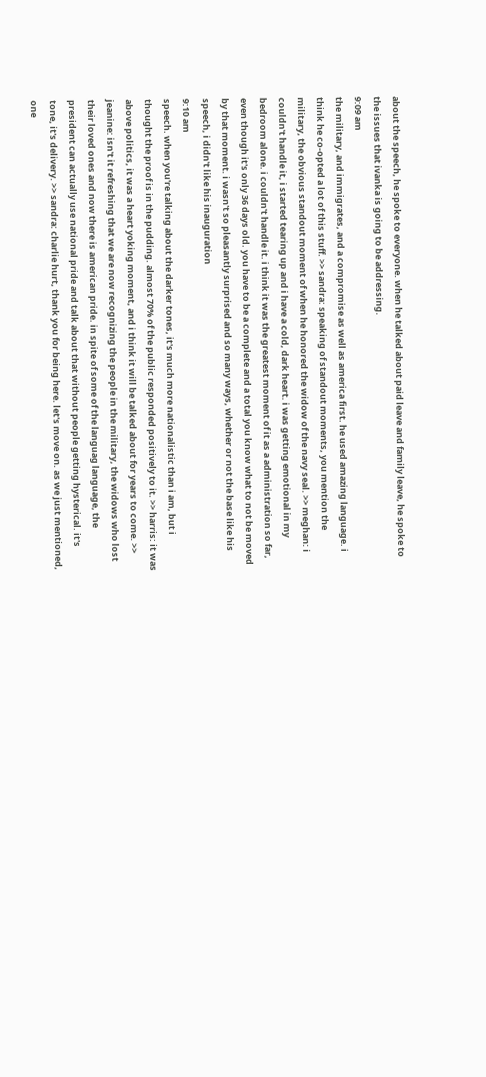about the speech, he spoke to everyone. when he talked about paid leave and family leave, he spoke to the issues that ivanka is going to be addressing.
9:09 am
the military, and immigrates, and a compromise as well as america first. he used amazing language. i think he co-opted a lot of this stuff. >> sandra: speaking of standout moments, you mention the military, the obvious standout moment of when he honored the widow of the navy seal. >> meghan: i couldn't handle it, i started tearing up and i have a cold, dark heart. i was getting emotional in my bedroom alone. i couldn't handle it. i think it was the greatest moment of it as a administration so far, even though it's only 36 days old. you have to be a complete and a total you know what to not be moved by that moment. i wasn't so pleasantly surprised and so many ways, whether or not the base like his speech, i didn't like his inauguration
9:10 am
speech. when you're talking about the darker tones, it's much more nationalistic than i am, but i thought the proof is in the pudding. almost 70% of the public responded positively to it. >> harris: it was above politics, it was a heart yoking moment, and i think it will be talked about for years to come. >> jeanine: isn't it refreshing that we are now recognizing the people in the military, the widows who lost their loved ones and now there is american pride. in spite of some of the languag language, the president can actually use national pride and talk about that without people getting hysterical. it's tone, it's delivery. >> sandra: charlie hurt, thank you for being here. let's move on. as we just mentioned, one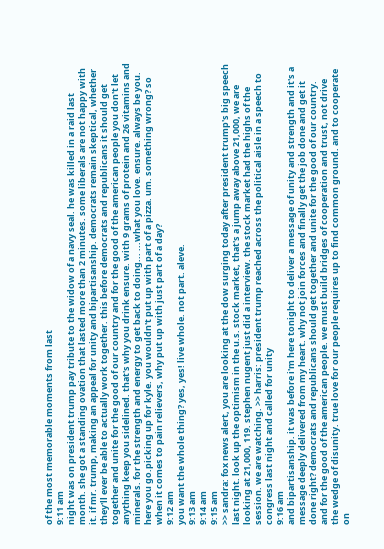of the most memorable moments from last
9:11 am
night was on president trump pay tribute to the widow of a navy seal. he was killed in a raid last month. she got a standing ovation that lasted more than 2 minutes. some liberals are not happy with it. if mr. trump, making an appeal for unity and bipartisanship. democrats remain skeptical, whether they'll ever be able to actually work together. this before democrats and republicans it should get together and unite for the good of our country and for the good of the american people you don't let anything keep you sidelined. that's why you drink ensure. with 9 grams of protein and 26 vitamins and minerals. for the strength and energy to get back to doing... ...what you love. ensure. always be you. here you go.picking up for kyle. you wouldn't put up with part of a pizza. um. something wrong? so when it comes to pain relievers, why put up with just part of a day?
9:12 am
you want the whole thing? yes, yes! live whole. not part. aleve.
9:13 am
9:14 am
9:15 am
>> sandra: fox news alert, you are looking at the dow surging today after president trump's big speech last night. look up the optimism in the u.s. stock market, that's a jump away above 21,000, we are looking at 21,000, 119. stephen nugent just did a interview. the stock market had the highs of the session. we are watching. >> harris: president trump reached across the political aisle in a speech to congress last night and called for unity
9:16 am
and bipartisanship. it was before i'm here tonight to deliver a message of unity and strength and it's a message deeply delivered from my heart. why not join forces and finally get the job done and get it done right? democrats and republicans should get together and unite for the good of our country. and for the good of the american people. we must build bridges of cooperation and trust, not drive the wedge of disunity. true love for our people requires up to find common ground. and to cooperate on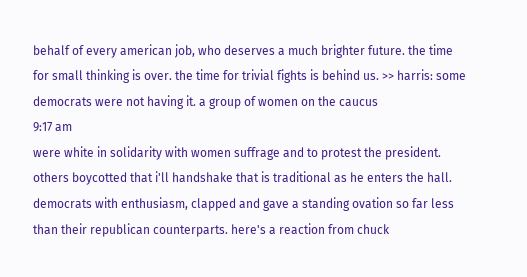behalf of every american job, who deserves a much brighter future. the time for small thinking is over. the time for trivial fights is behind us. >> harris: some democrats were not having it. a group of women on the caucus
9:17 am
were white in solidarity with women suffrage and to protest the president. others boycotted that i'll handshake that is traditional as he enters the hall. democrats with enthusiasm, clapped and gave a standing ovation so far less than their republican counterparts. here's a reaction from chuck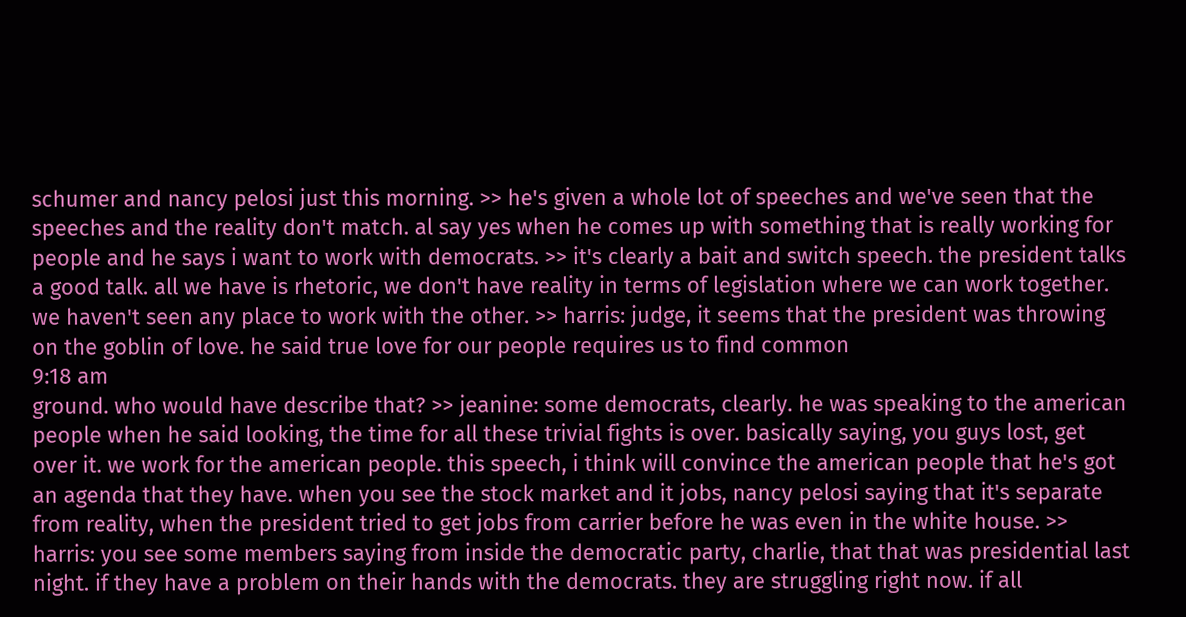schumer and nancy pelosi just this morning. >> he's given a whole lot of speeches and we've seen that the speeches and the reality don't match. al say yes when he comes up with something that is really working for people and he says i want to work with democrats. >> it's clearly a bait and switch speech. the president talks a good talk. all we have is rhetoric, we don't have reality in terms of legislation where we can work together. we haven't seen any place to work with the other. >> harris: judge, it seems that the president was throwing on the goblin of love. he said true love for our people requires us to find common
9:18 am
ground. who would have describe that? >> jeanine: some democrats, clearly. he was speaking to the american people when he said looking, the time for all these trivial fights is over. basically saying, you guys lost, get over it. we work for the american people. this speech, i think will convince the american people that he's got an agenda that they have. when you see the stock market and it jobs, nancy pelosi saying that it's separate from reality, when the president tried to get jobs from carrier before he was even in the white house. >> harris: you see some members saying from inside the democratic party, charlie, that that was presidential last night. if they have a problem on their hands with the democrats. they are struggling right now. if all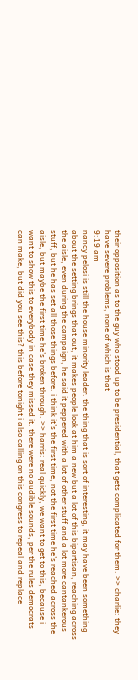their opposition as to the guy who stood up to be presidential, that gets complicated for them. >> charlie: they have severe problems, none of which is that
9:19 am
nancy pelosi is still the house minority leader. the thing that is sort of interesting, it may have been something about the setting brings that out, it makes people look at him a new but a lot of this bipartisan, reaching across the aisle, even during the campaign, he said it peppered with a lot of other stuff and a lot more cantankerous stuff, but he has set all those things before. i think it's the first time, not the first time he's reached across the aisle, but maybe the first time he's broken through. >> harris: real quickly, we want to get to this, because i want to show this to everybody in case they missed it. there were no audible sounds, per the rules democrats can make, but did you see this? this before tonight i also calling on this congress to repeal and replace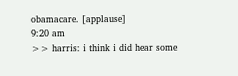obamacare. [applause]
9:20 am
>> harris: i think i did hear some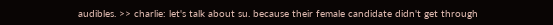audibles. >> charlie: let's talk about su. because their female candidate didn't get through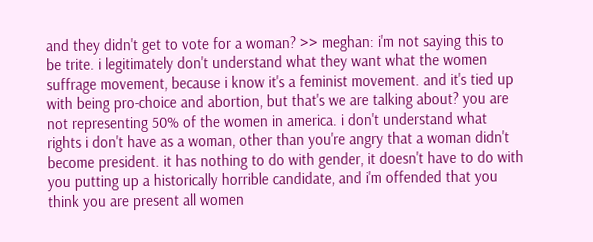and they didn't get to vote for a woman? >> meghan: i'm not saying this to be trite. i legitimately don't understand what they want what the women suffrage movement, because i know it's a feminist movement. and it's tied up with being pro-choice and abortion, but that's we are talking about? you are not representing 50% of the women in america. i don't understand what rights i don't have as a woman, other than you're angry that a woman didn't become president. it has nothing to do with gender, it doesn't have to do with you putting up a historically horrible candidate, and i'm offended that you think you are present all women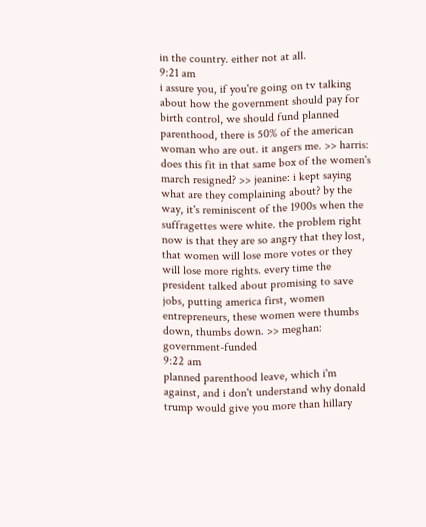in the country. either not at all.
9:21 am
i assure you, if you're going on tv talking about how the government should pay for birth control, we should fund planned parenthood, there is 50% of the american woman who are out. it angers me. >> harris: does this fit in that same box of the women's march resigned? >> jeanine: i kept saying what are they complaining about? by the way, it's reminiscent of the 1900s when the suffragettes were white. the problem right now is that they are so angry that they lost, that women will lose more votes or they will lose more rights. every time the president talked about promising to save jobs, putting america first, women entrepreneurs, these women were thumbs down, thumbs down. >> meghan: government-funded
9:22 am
planned parenthood leave, which i'm against, and i don't understand why donald trump would give you more than hillary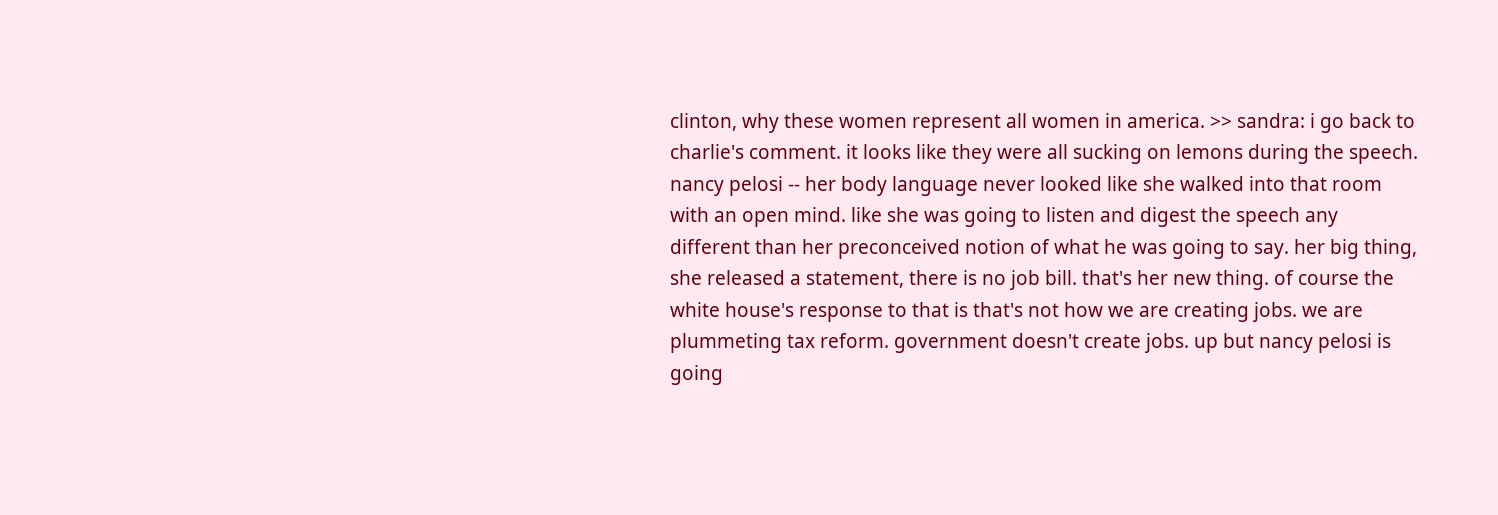clinton, why these women represent all women in america. >> sandra: i go back to charlie's comment. it looks like they were all sucking on lemons during the speech. nancy pelosi -- her body language never looked like she walked into that room with an open mind. like she was going to listen and digest the speech any different than her preconceived notion of what he was going to say. her big thing, she released a statement, there is no job bill. that's her new thing. of course the white house's response to that is that's not how we are creating jobs. we are plummeting tax reform. government doesn't create jobs. up but nancy pelosi is going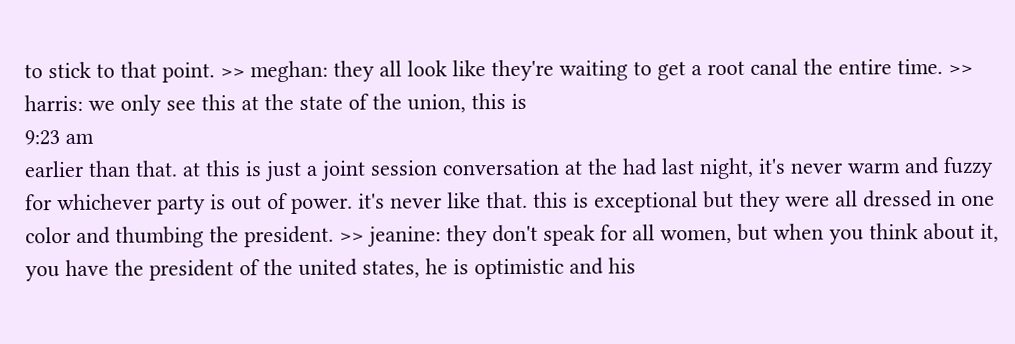to stick to that point. >> meghan: they all look like they're waiting to get a root canal the entire time. >> harris: we only see this at the state of the union, this is
9:23 am
earlier than that. at this is just a joint session conversation at the had last night, it's never warm and fuzzy for whichever party is out of power. it's never like that. this is exceptional but they were all dressed in one color and thumbing the president. >> jeanine: they don't speak for all women, but when you think about it, you have the president of the united states, he is optimistic and his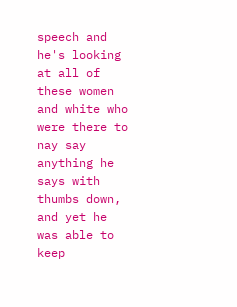speech and he's looking at all of these women and white who were there to nay say anything he says with thumbs down, and yet he was able to keep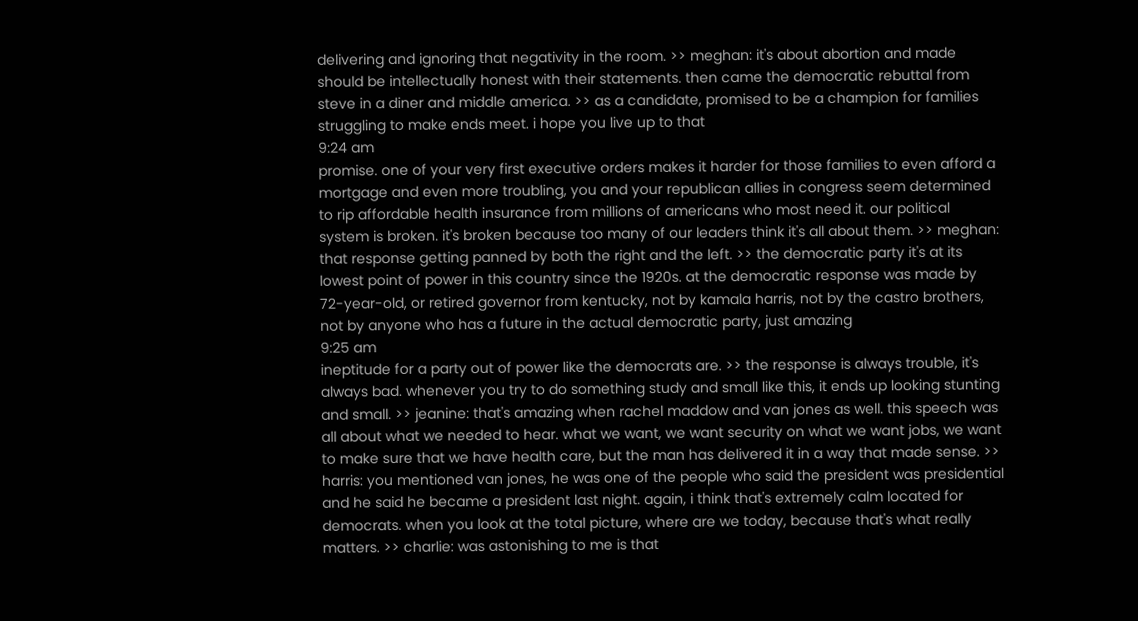delivering and ignoring that negativity in the room. >> meghan: it's about abortion and made should be intellectually honest with their statements. then came the democratic rebuttal from steve in a diner and middle america. >> as a candidate, promised to be a champion for families struggling to make ends meet. i hope you live up to that
9:24 am
promise. one of your very first executive orders makes it harder for those families to even afford a mortgage and even more troubling, you and your republican allies in congress seem determined to rip affordable health insurance from millions of americans who most need it. our political system is broken. it's broken because too many of our leaders think it's all about them. >> meghan: that response getting panned by both the right and the left. >> the democratic party it's at its lowest point of power in this country since the 1920s. at the democratic response was made by 72-year-old, or retired governor from kentucky, not by kamala harris, not by the castro brothers, not by anyone who has a future in the actual democratic party, just amazing
9:25 am
ineptitude for a party out of power like the democrats are. >> the response is always trouble, it's always bad. whenever you try to do something study and small like this, it ends up looking stunting and small. >> jeanine: that's amazing when rachel maddow and van jones as well. this speech was all about what we needed to hear. what we want, we want security on what we want jobs, we want to make sure that we have health care, but the man has delivered it in a way that made sense. >> harris: you mentioned van jones, he was one of the people who said the president was presidential and he said he became a president last night. again, i think that's extremely calm located for democrats. when you look at the total picture, where are we today, because that's what really matters. >> charlie: was astonishing to me is that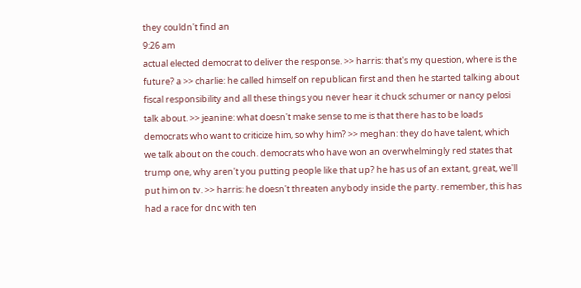they couldn't find an
9:26 am
actual elected democrat to deliver the response. >> harris: that's my question, where is the future? a >> charlie: he called himself on republican first and then he started talking about fiscal responsibility and all these things you never hear it chuck schumer or nancy pelosi talk about. >> jeanine: what doesn't make sense to me is that there has to be loads democrats who want to criticize him, so why him? >> meghan: they do have talent, which we talk about on the couch. democrats who have won an overwhelmingly red states that trump one, why aren't you putting people like that up? he has us of an extant, great, we'll put him on tv. >> harris: he doesn't threaten anybody inside the party. remember, this has had a race for dnc with ten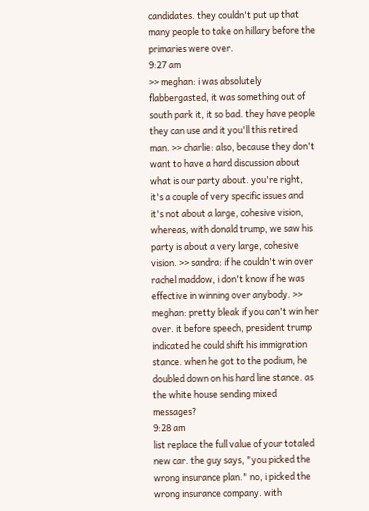candidates. they couldn't put up that many people to take on hillary before the primaries were over.
9:27 am
>> meghan: i was absolutely flabbergasted, it was something out of south park it, it so bad. they have people they can use and it you'll this retired man. >> charlie: also, because they don't want to have a hard discussion about what is our party about. you're right, it's a couple of very specific issues and it's not about a large, cohesive vision, whereas, with donald trump, we saw his party is about a very large, cohesive vision. >> sandra: if he couldn't win over rachel maddow, i don't know if he was effective in winning over anybody. >> meghan: pretty bleak if you can't win her over. it before speech, president trump indicated he could shift his immigration stance. when he got to the podium, he doubled down on his hard line stance. as the white house sending mixed messages?
9:28 am
list replace the full value of your totaled new car. the guy says, "you picked the wrong insurance plan." no, i picked the wrong insurance company. with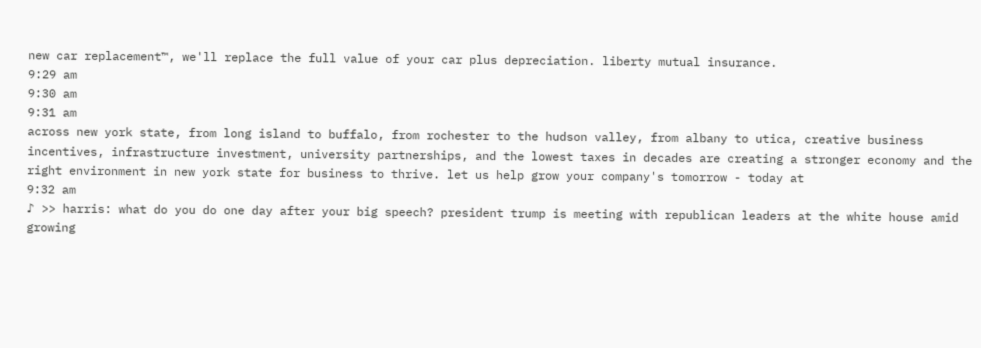new car replacement™, we'll replace the full value of your car plus depreciation. liberty mutual insurance.
9:29 am
9:30 am
9:31 am
across new york state, from long island to buffalo, from rochester to the hudson valley, from albany to utica, creative business incentives, infrastructure investment, university partnerships, and the lowest taxes in decades are creating a stronger economy and the right environment in new york state for business to thrive. let us help grow your company's tomorrow - today at
9:32 am
♪ >> harris: what do you do one day after your big speech? president trump is meeting with republican leaders at the white house amid growing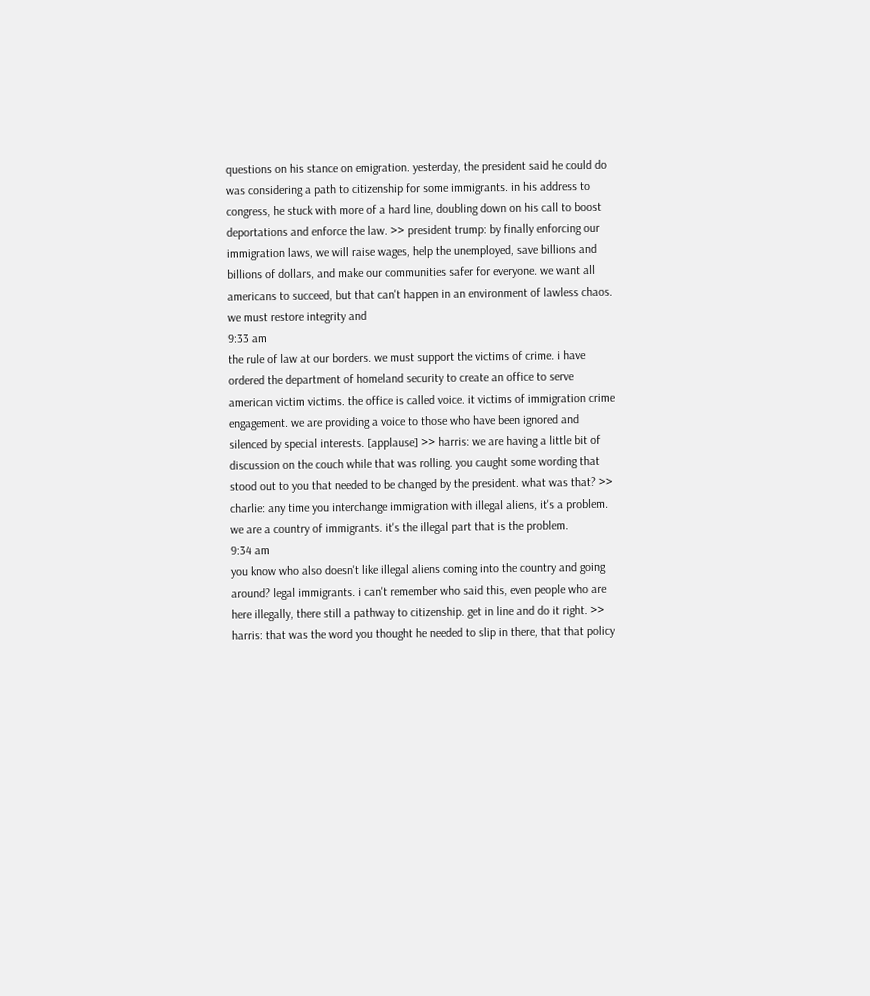questions on his stance on emigration. yesterday, the president said he could do was considering a path to citizenship for some immigrants. in his address to congress, he stuck with more of a hard line, doubling down on his call to boost deportations and enforce the law. >> president trump: by finally enforcing our immigration laws, we will raise wages, help the unemployed, save billions and billions of dollars, and make our communities safer for everyone. we want all americans to succeed, but that can't happen in an environment of lawless chaos. we must restore integrity and
9:33 am
the rule of law at our borders. we must support the victims of crime. i have ordered the department of homeland security to create an office to serve american victim victims. the office is called voice. it victims of immigration crime engagement. we are providing a voice to those who have been ignored and silenced by special interests. [applause] >> harris: we are having a little bit of discussion on the couch while that was rolling. you caught some wording that stood out to you that needed to be changed by the president. what was that? >> charlie: any time you interchange immigration with illegal aliens, it's a problem. we are a country of immigrants. it's the illegal part that is the problem.
9:34 am
you know who also doesn't like illegal aliens coming into the country and going around? legal immigrants. i can't remember who said this, even people who are here illegally, there still a pathway to citizenship. get in line and do it right. >> harris: that was the word you thought he needed to slip in there, that that policy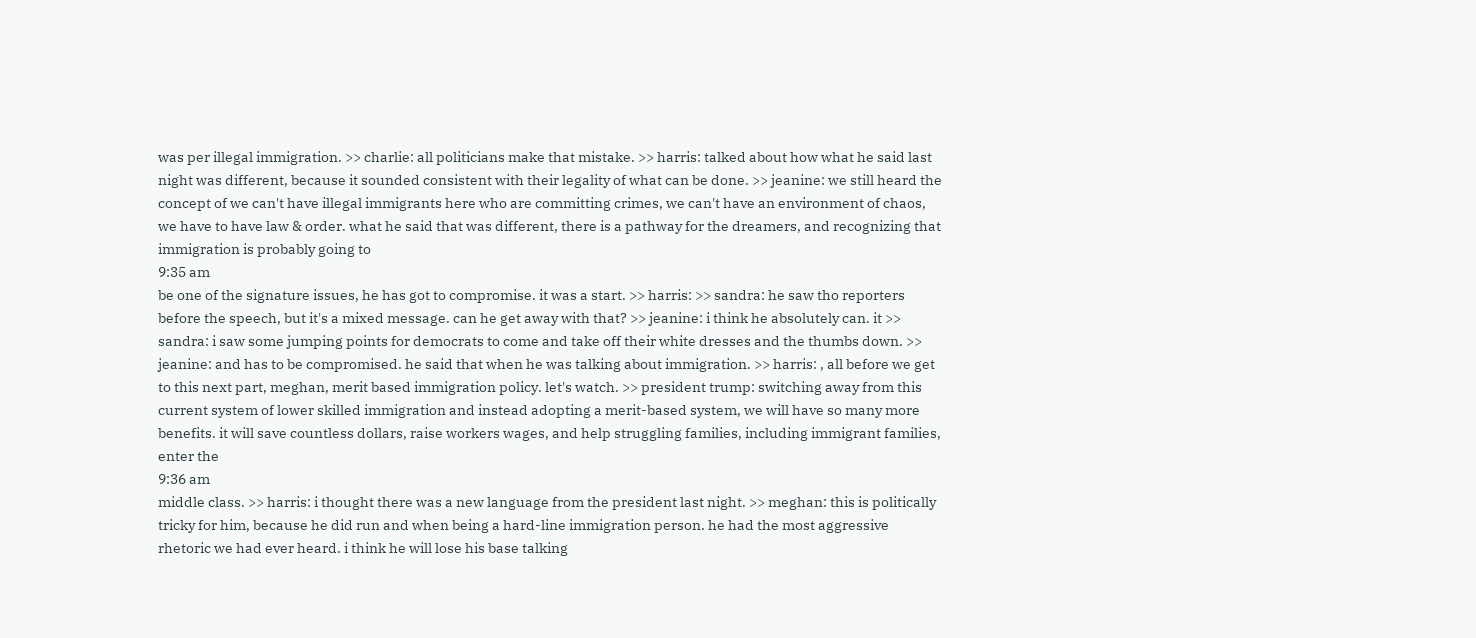was per illegal immigration. >> charlie: all politicians make that mistake. >> harris: talked about how what he said last night was different, because it sounded consistent with their legality of what can be done. >> jeanine: we still heard the concept of we can't have illegal immigrants here who are committing crimes, we can't have an environment of chaos, we have to have law & order. what he said that was different, there is a pathway for the dreamers, and recognizing that immigration is probably going to
9:35 am
be one of the signature issues, he has got to compromise. it was a start. >> harris: >> sandra: he saw tho reporters before the speech, but it's a mixed message. can he get away with that? >> jeanine: i think he absolutely can. it >> sandra: i saw some jumping points for democrats to come and take off their white dresses and the thumbs down. >> jeanine: and has to be compromised. he said that when he was talking about immigration. >> harris: , all before we get to this next part, meghan, merit based immigration policy. let's watch. >> president trump: switching away from this current system of lower skilled immigration and instead adopting a merit-based system, we will have so many more benefits. it will save countless dollars, raise workers wages, and help struggling families, including immigrant families, enter the
9:36 am
middle class. >> harris: i thought there was a new language from the president last night. >> meghan: this is politically tricky for him, because he did run and when being a hard-line immigration person. he had the most aggressive rhetoric we had ever heard. i think he will lose his base talking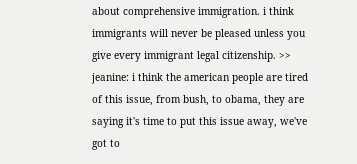about comprehensive immigration. i think immigrants will never be pleased unless you give every immigrant legal citizenship. >> jeanine: i think the american people are tired of this issue, from bush, to obama, they are saying it's time to put this issue away, we've got to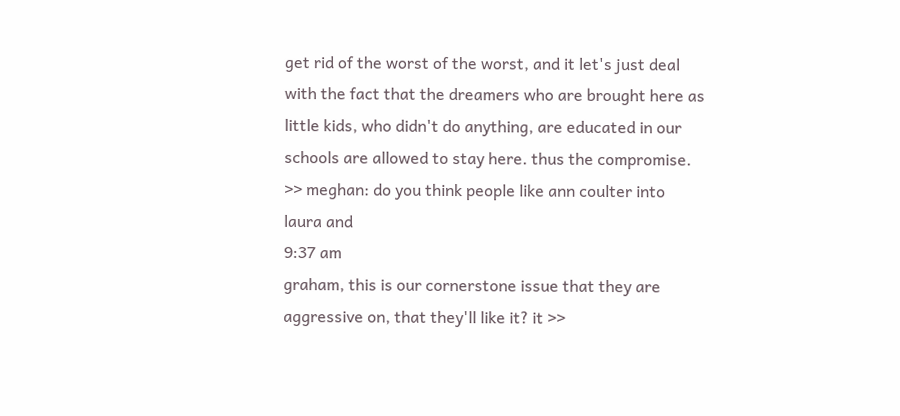get rid of the worst of the worst, and it let's just deal with the fact that the dreamers who are brought here as little kids, who didn't do anything, are educated in our schools are allowed to stay here. thus the compromise. >> meghan: do you think people like ann coulter into laura and
9:37 am
graham, this is our cornerstone issue that they are aggressive on, that they'll like it? it >>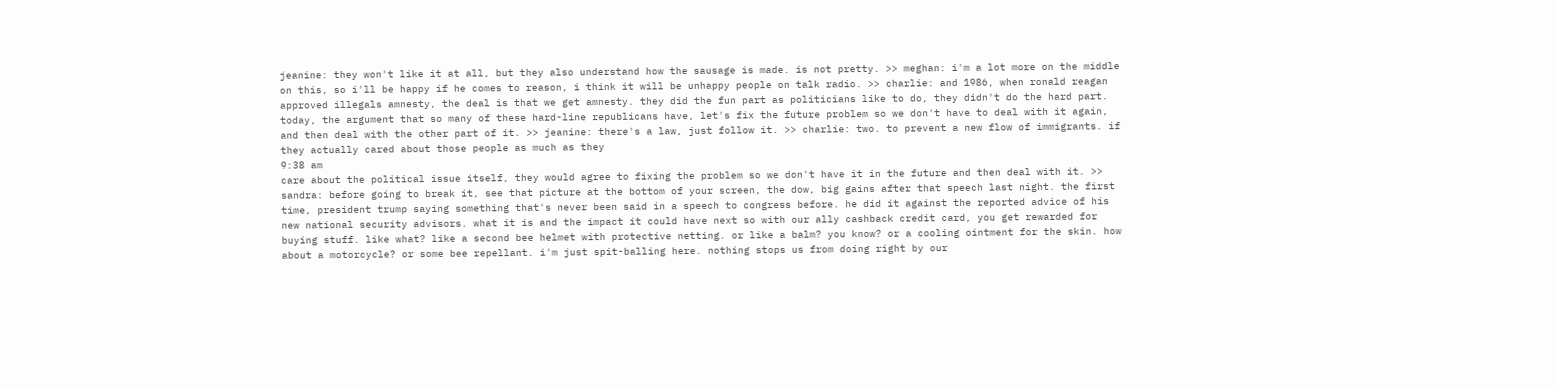jeanine: they won't like it at all, but they also understand how the sausage is made. is not pretty. >> meghan: i'm a lot more on the middle on this, so i'll be happy if he comes to reason, i think it will be unhappy people on talk radio. >> charlie: and 1986, when ronald reagan approved illegals amnesty, the deal is that we get amnesty. they did the fun part as politicians like to do, they didn't do the hard part. today, the argument that so many of these hard-line republicans have, let's fix the future problem so we don't have to deal with it again, and then deal with the other part of it. >> jeanine: there's a law, just follow it. >> charlie: two. to prevent a new flow of immigrants. if they actually cared about those people as much as they
9:38 am
care about the political issue itself, they would agree to fixing the problem so we don't have it in the future and then deal with it. >> sandra: before going to break it, see that picture at the bottom of your screen, the dow, big gains after that speech last night. the first time, president trump saying something that's never been said in a speech to congress before. he did it against the reported advice of his new national security advisors. what it is and the impact it could have next so with our ally cashback credit card, you get rewarded for buying stuff. like what? like a second bee helmet with protective netting. or like a balm? you know? or a cooling ointment for the skin. how about a motorcycle? or some bee repellant. i'm just spit-balling here. nothing stops us from doing right by our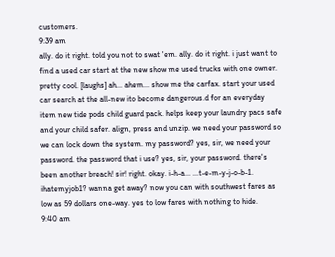customers.
9:39 am
ally. do it right. told you not to swat 'em. ally. do it right. i just want to find a used car start at the new show me used trucks with one owner. pretty cool. [laughs] ah... ahem... show me the carfax. start your used car search at the all-new ito become dangerous.d for an everyday item new tide pods child guard pack. helps keep your laundry pacs safe and your child safer. align, press and unzip. we need your password so we can lock down the system. my password? yes, sir, we need your password. the password that i use? yes, sir, your password. there's been another breach! sir! right. okay. i-h-a... ...t-e-m-y-j-o-b-1. ihatemyjob1? wanna get away? now you can with southwest fares as low as 59 dollars one-way. yes to low fares with nothing to hide.
9:40 am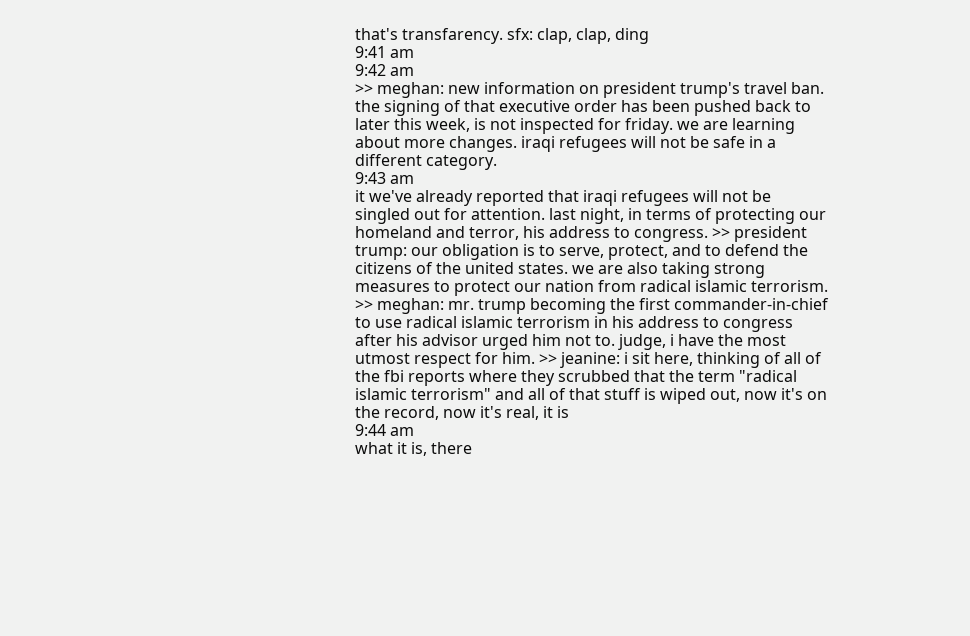that's transfarency. sfx: clap, clap, ding
9:41 am
9:42 am
>> meghan: new information on president trump's travel ban. the signing of that executive order has been pushed back to later this week, is not inspected for friday. we are learning about more changes. iraqi refugees will not be safe in a different category.
9:43 am
it we've already reported that iraqi refugees will not be singled out for attention. last night, in terms of protecting our homeland and terror, his address to congress. >> president trump: our obligation is to serve, protect, and to defend the citizens of the united states. we are also taking strong measures to protect our nation from radical islamic terrorism. >> meghan: mr. trump becoming the first commander-in-chief to use radical islamic terrorism in his address to congress after his advisor urged him not to. judge, i have the most utmost respect for him. >> jeanine: i sit here, thinking of all of the fbi reports where they scrubbed that the term "radical islamic terrorism" and all of that stuff is wiped out, now it's on the record, now it's real, it is
9:44 am
what it is, there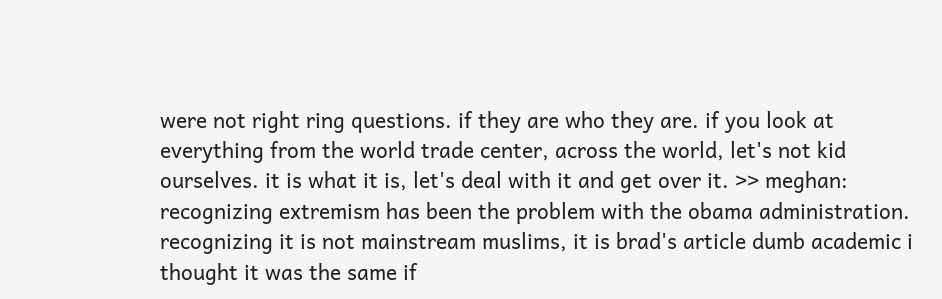were not right ring questions. if they are who they are. if you look at everything from the world trade center, across the world, let's not kid ourselves. it is what it is, let's deal with it and get over it. >> meghan: recognizing extremism has been the problem with the obama administration. recognizing it is not mainstream muslims, it is brad's article dumb academic i thought it was the same if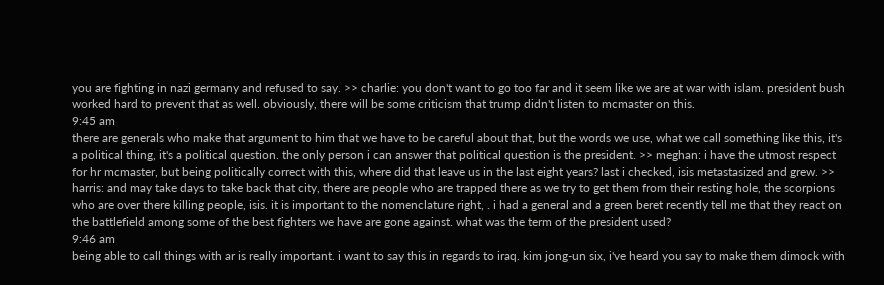you are fighting in nazi germany and refused to say. >> charlie: you don't want to go too far and it seem like we are at war with islam. president bush worked hard to prevent that as well. obviously, there will be some criticism that trump didn't listen to mcmaster on this.
9:45 am
there are generals who make that argument to him that we have to be careful about that, but the words we use, what we call something like this, it's a political thing, it's a political question. the only person i can answer that political question is the president. >> meghan: i have the utmost respect for hr mcmaster, but being politically correct with this, where did that leave us in the last eight years? last i checked, isis metastasized and grew. >> harris: and may take days to take back that city, there are people who are trapped there as we try to get them from their resting hole, the scorpions who are over there killing people, isis. it is important to the nomenclature right, . i had a general and a green beret recently tell me that they react on the battlefield among some of the best fighters we have are gone against. what was the term of the president used?
9:46 am
being able to call things with ar is really important. i want to say this in regards to iraq. kim jong-un six, i've heard you say to make them dimock with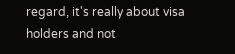regard, it's really about visa holders and not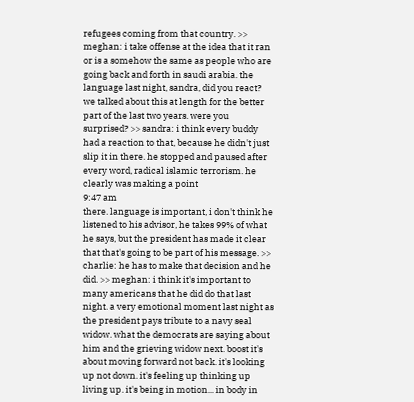refugees coming from that country. >> meghan: i take offense at the idea that it ran or is a somehow the same as people who are going back and forth in saudi arabia. the language last night, sandra, did you react? we talked about this at length for the better part of the last two years. were you surprised? >> sandra: i think every buddy had a reaction to that, because he didn't just slip it in there. he stopped and paused after every word, radical islamic terrorism. he clearly was making a point
9:47 am
there. language is important, i don't think he listened to his advisor, he takes 99% of what he says, but the president has made it clear that that's going to be part of his message. >> charlie: he has to make that decision and he did. >> meghan: i think it's important to many americans that he did do that last night. a very emotional moment last night as the president pays tribute to a navy seal widow. what the democrats are saying about him and the grieving widow next. boost it's about moving forward not back. it's looking up not down. it's feeling up thinking up living up. it's being in motion... in body in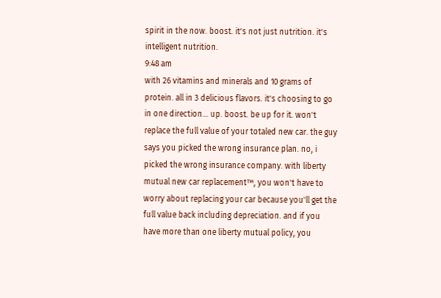spirit in the now. boost. it's not just nutrition. it's intelligent nutrition.
9:48 am
with 26 vitamins and minerals and 10 grams of protein. all in 3 delicious flavors. it's choosing to go in one direction... up. boost. be up for it. won't replace the full value of your totaled new car. the guy says you picked the wrong insurance plan. no, i picked the wrong insurance company. with liberty mutual new car replacement™, you won't have to worry about replacing your car because you'll get the full value back including depreciation. and if you have more than one liberty mutual policy, you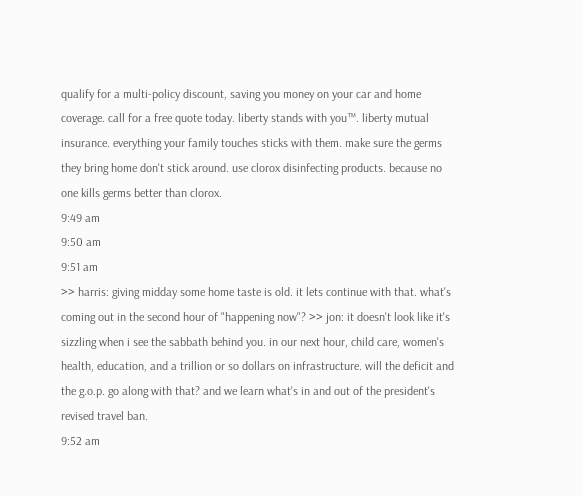qualify for a multi-policy discount, saving you money on your car and home coverage. call for a free quote today. liberty stands with you™. liberty mutual insurance. everything your family touches sticks with them. make sure the germs they bring home don't stick around. use clorox disinfecting products. because no one kills germs better than clorox.
9:49 am
9:50 am
9:51 am
>> harris: giving midday some home taste is old. it lets continue with that. what's coming out in the second hour of "happening now"? >> jon: it doesn't look like it's sizzling when i see the sabbath behind you. in our next hour, child care, women's health, education, and a trillion or so dollars on infrastructure. will the deficit and the g.o.p. go along with that? and we learn what's in and out of the president's revised travel ban.
9:52 am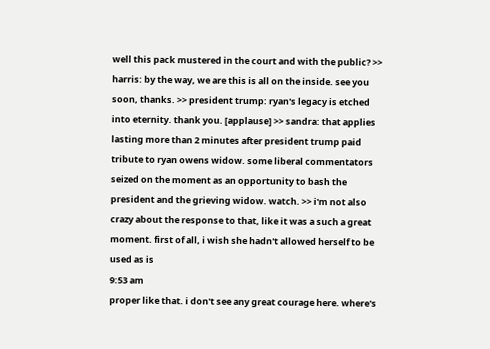well this pack mustered in the court and with the public? >> harris: by the way, we are this is all on the inside. see you soon, thanks. >> president trump: ryan's legacy is etched into eternity. thank you. [applause] >> sandra: that applies lasting more than 2 minutes after president trump paid tribute to ryan owens widow. some liberal commentators seized on the moment as an opportunity to bash the president and the grieving widow. watch. >> i'm not also crazy about the response to that, like it was a such a great moment. first of all, i wish she hadn't allowed herself to be used as is
9:53 am
proper like that. i don't see any great courage here. where's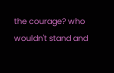the courage? who wouldn't stand and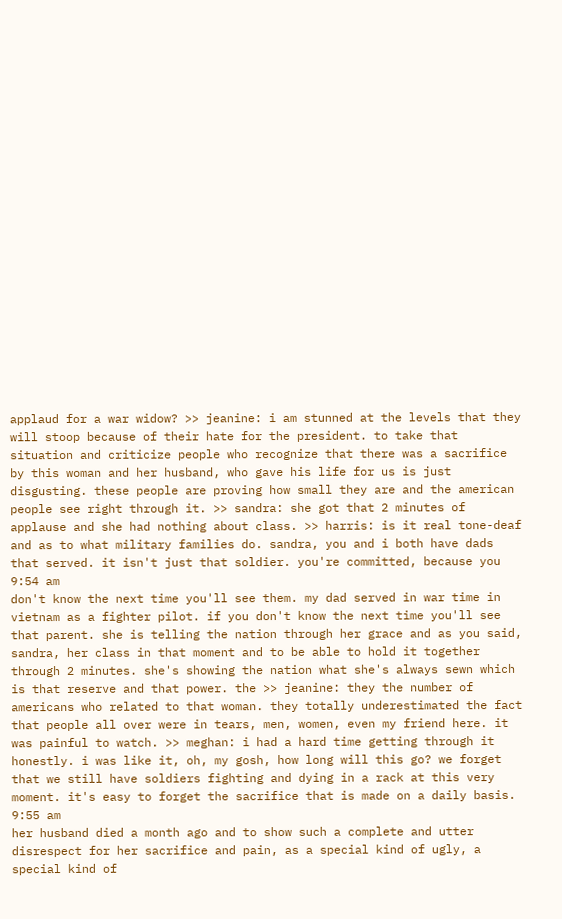applaud for a war widow? >> jeanine: i am stunned at the levels that they will stoop because of their hate for the president. to take that situation and criticize people who recognize that there was a sacrifice by this woman and her husband, who gave his life for us is just disgusting. these people are proving how small they are and the american people see right through it. >> sandra: she got that 2 minutes of applause and she had nothing about class. >> harris: is it real tone-deaf and as to what military families do. sandra, you and i both have dads that served. it isn't just that soldier. you're committed, because you
9:54 am
don't know the next time you'll see them. my dad served in war time in vietnam as a fighter pilot. if you don't know the next time you'll see that parent. she is telling the nation through her grace and as you said, sandra, her class in that moment and to be able to hold it together through 2 minutes. she's showing the nation what she's always sewn which is that reserve and that power. the >> jeanine: they the number of americans who related to that woman. they totally underestimated the fact that people all over were in tears, men, women, even my friend here. it was painful to watch. >> meghan: i had a hard time getting through it honestly. i was like it, oh, my gosh, how long will this go? we forget that we still have soldiers fighting and dying in a rack at this very moment. it's easy to forget the sacrifice that is made on a daily basis.
9:55 am
her husband died a month ago and to show such a complete and utter disrespect for her sacrifice and pain, as a special kind of ugly, a special kind of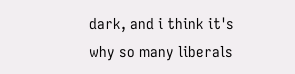dark, and i think it's why so many liberals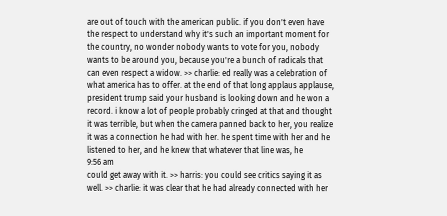are out of touch with the american public. if you don't even have the respect to understand why it's such an important moment for the country, no wonder nobody wants to vote for you, nobody wants to be around you, because you're a bunch of radicals that can even respect a widow. >> charlie: ed really was a celebration of what america has to offer. at the end of that long applaus applause, president trump said your husband is looking down and he won a record. i know a lot of people probably cringed at that and thought it was terrible, but when the camera panned back to her, you realize it was a connection he had with her. he spent time with her and he listened to her, and he knew that whatever that line was, he
9:56 am
could get away with it. >> harris: you could see critics saying it as well. >> charlie: it was clear that he had already connected with her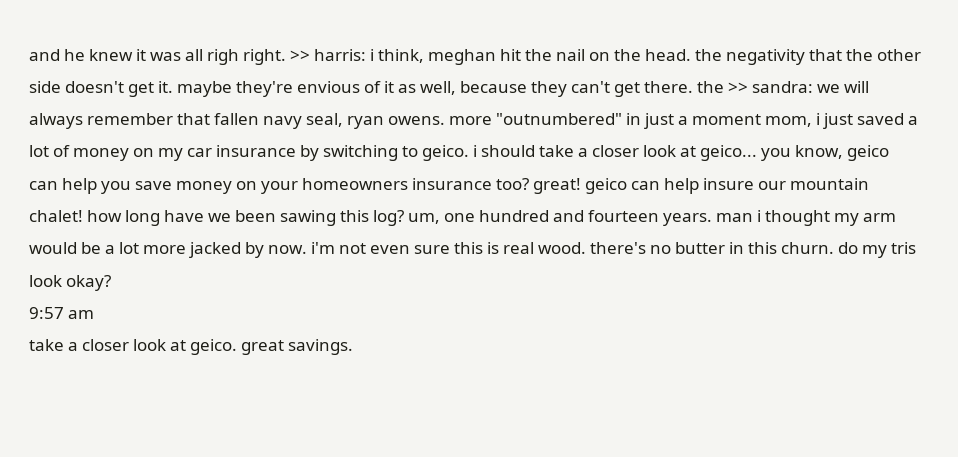and he knew it was all righ right. >> harris: i think, meghan hit the nail on the head. the negativity that the other side doesn't get it. maybe they're envious of it as well, because they can't get there. the >> sandra: we will always remember that fallen navy seal, ryan owens. more "outnumbered" in just a moment mom, i just saved a lot of money on my car insurance by switching to geico. i should take a closer look at geico... you know, geico can help you save money on your homeowners insurance too? great! geico can help insure our mountain chalet! how long have we been sawing this log? um, one hundred and fourteen years. man i thought my arm would be a lot more jacked by now. i'm not even sure this is real wood. there's no butter in this churn. do my tris look okay?
9:57 am
take a closer look at geico. great savings.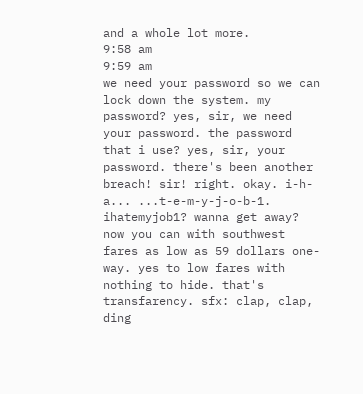and a whole lot more.
9:58 am
9:59 am
we need your password so we can lock down the system. my password? yes, sir, we need your password. the password that i use? yes, sir, your password. there's been another breach! sir! right. okay. i-h-a... ...t-e-m-y-j-o-b-1. ihatemyjob1? wanna get away? now you can with southwest fares as low as 59 dollars one-way. yes to low fares with nothing to hide. that's transfarency. sfx: clap, clap, ding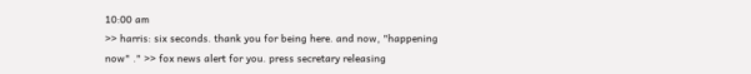10:00 am
>> harris: six seconds. thank you for being here. and now, "happening now" ." >> fox news alert for you. press secretary releasing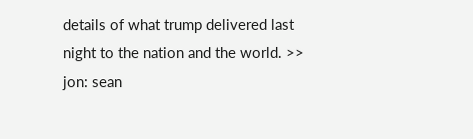details of what trump delivered last night to the nation and the world. >> jon: sean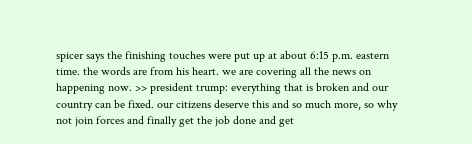spicer says the finishing touches were put up at about 6:15 p.m. eastern time. the words are from his heart. we are covering all the news on happening now. >> president trump: everything that is broken and our country can be fixed. our citizens deserve this and so much more, so why not join forces and finally get the job done and get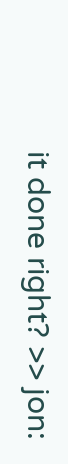it done right? >> jon: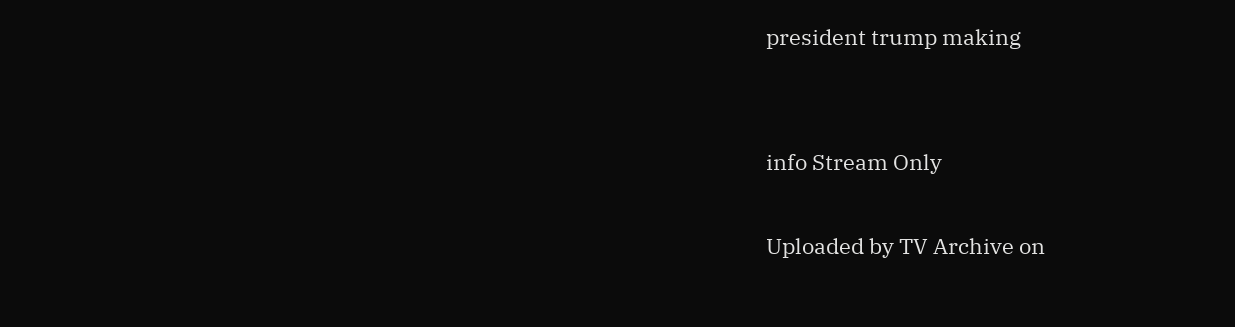president trump making


info Stream Only

Uploaded by TV Archive on